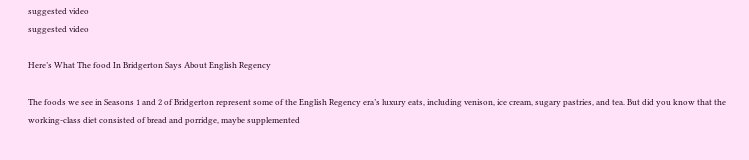suggested video
suggested video

Here’s What The food In Bridgerton Says About English Regency

The foods we see in Seasons 1 and 2 of Bridgerton represent some of the English Regency era’s luxury eats, including venison, ice cream, sugary pastries, and tea. But did you know that the working-class diet consisted of bread and porridge, maybe supplemented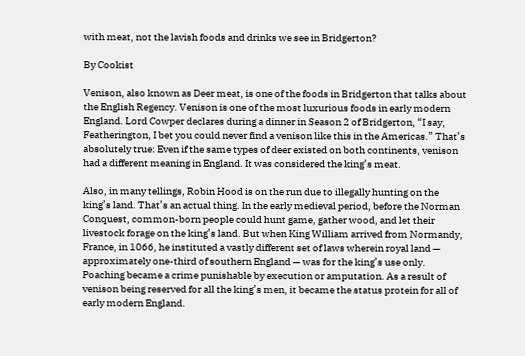with meat, not the lavish foods and drinks we see in Bridgerton?

By Cookist

Venison, also known as Deer meat, is one of the foods in Bridgerton that talks about the English Regency. Venison is one of the most luxurious foods in early modern England. Lord Cowper declares during a dinner in Season 2 of Bridgerton, “I say, Featherington, I bet you could never find a venison like this in the Americas.” That’s absolutely true: Even if the same types of deer existed on both continents, venison had a different meaning in England. It was considered the king’s meat.

Also, in many tellings, Robin Hood is on the run due to illegally hunting on the king’s land. That’s an actual thing. In the early medieval period, before the Norman Conquest, common-born people could hunt game, gather wood, and let their livestock forage on the king’s land. But when King William arrived from Normandy, France, in 1066, he instituted a vastly different set of laws wherein royal land — approximately one-third of southern England — was for the king’s use only. Poaching became a crime punishable by execution or amputation. As a result of venison being reserved for all the king’s men, it became the status protein for all of early modern England.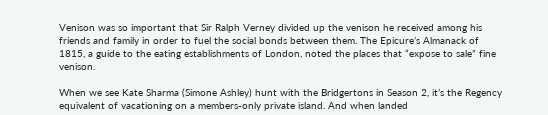Venison was so important that Sir Ralph Verney divided up the venison he received among his friends and family in order to fuel the social bonds between them. The Epicure’s Almanack of 1815, a guide to the eating establishments of London, noted the places that “expose to sale” fine venison.

When we see Kate Sharma (Simone Ashley) hunt with the Bridgertons in Season 2, it’s the Regency equivalent of vacationing on a members-only private island. And when landed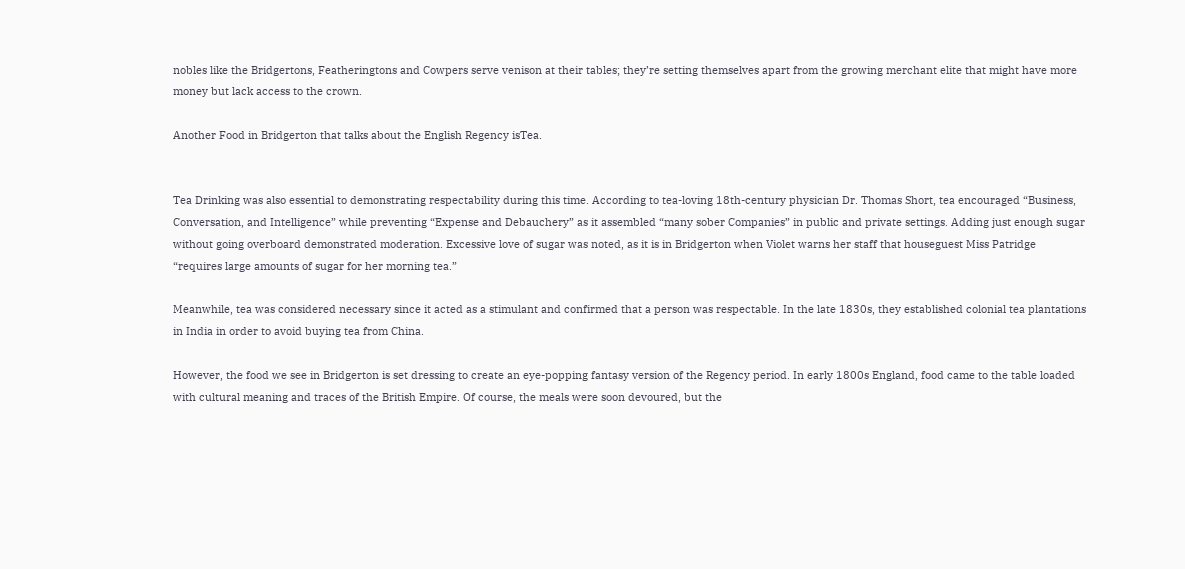nobles like the Bridgertons, Featheringtons and Cowpers serve venison at their tables; they’re setting themselves apart from the growing merchant elite that might have more money but lack access to the crown.

Another Food in Bridgerton that talks about the English Regency isTea.


Tea Drinking was also essential to demonstrating respectability during this time. According to tea-loving 18th-century physician Dr. Thomas Short, tea encouraged “Business, Conversation, and Intelligence” while preventing “Expense and Debauchery” as it assembled “many sober Companies” in public and private settings. Adding just enough sugar without going overboard demonstrated moderation. Excessive love of sugar was noted, as it is in Bridgerton when Violet warns her staff that houseguest Miss Patridge “requires large amounts of sugar for her morning tea.”

Meanwhile, tea was considered necessary since it acted as a stimulant and confirmed that a person was respectable. In the late 1830s, they established colonial tea plantations in India in order to avoid buying tea from China.

However, the food we see in Bridgerton is set dressing to create an eye-popping fantasy version of the Regency period. In early 1800s England, food came to the table loaded with cultural meaning and traces of the British Empire. Of course, the meals were soon devoured, but the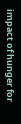impact of hunger for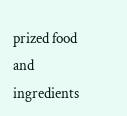prized food and ingredients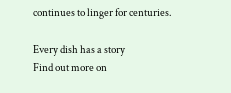continues to linger for centuries.

Every dish has a story
Find out more on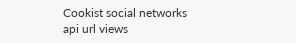Cookist social networks
api url views